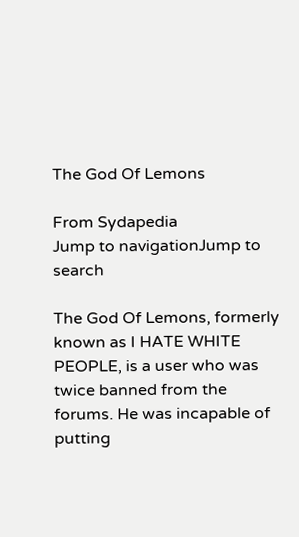The God Of Lemons

From Sydapedia
Jump to navigationJump to search

The God Of Lemons, formerly known as I HATE WHITE PEOPLE, is a user who was twice banned from the forums. He was incapable of putting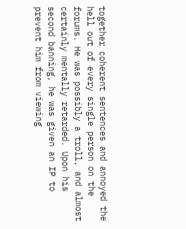together coherent sentences and annoyed the hell out of every single person on the forums. He was possibly a troll, and almost certainly mentally retarded. Upon his second banning, he was given an IP to prevent him from viewing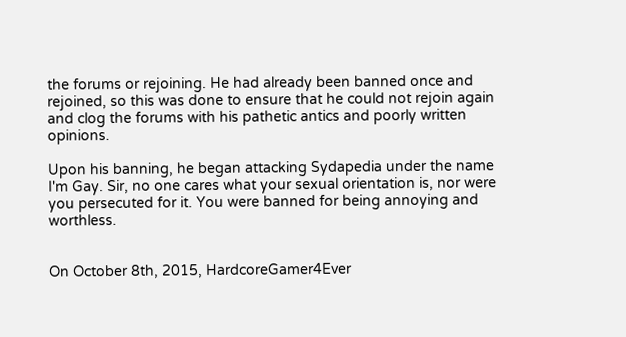the forums or rejoining. He had already been banned once and rejoined, so this was done to ensure that he could not rejoin again and clog the forums with his pathetic antics and poorly written opinions.

Upon his banning, he began attacking Sydapedia under the name I'm Gay. Sir, no one cares what your sexual orientation is, nor were you persecuted for it. You were banned for being annoying and worthless.


On October 8th, 2015, HardcoreGamer4Ever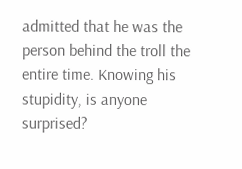admitted that he was the person behind the troll the entire time. Knowing his stupidity, is anyone surprised?